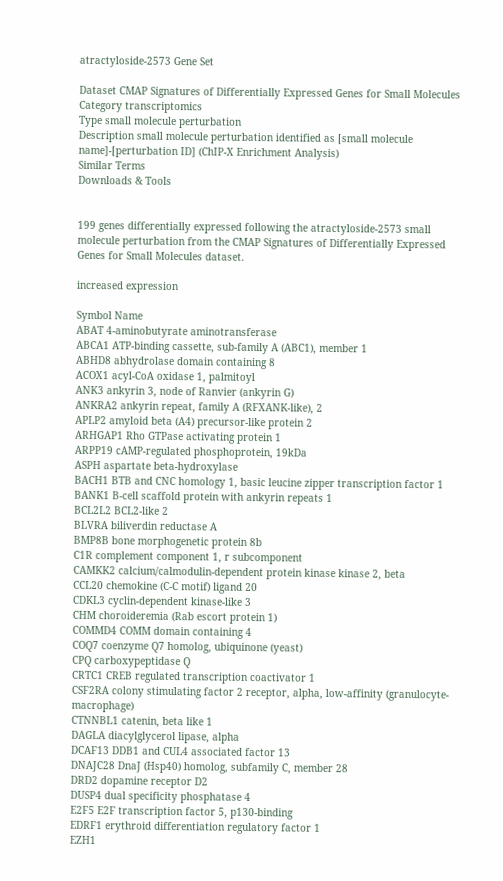atractyloside-2573 Gene Set

Dataset CMAP Signatures of Differentially Expressed Genes for Small Molecules
Category transcriptomics
Type small molecule perturbation
Description small molecule perturbation identified as [small molecule name]-[perturbation ID] (ChIP-X Enrichment Analysis)
Similar Terms
Downloads & Tools


199 genes differentially expressed following the atractyloside-2573 small molecule perturbation from the CMAP Signatures of Differentially Expressed Genes for Small Molecules dataset.

increased expression

Symbol Name
ABAT 4-aminobutyrate aminotransferase
ABCA1 ATP-binding cassette, sub-family A (ABC1), member 1
ABHD8 abhydrolase domain containing 8
ACOX1 acyl-CoA oxidase 1, palmitoyl
ANK3 ankyrin 3, node of Ranvier (ankyrin G)
ANKRA2 ankyrin repeat, family A (RFXANK-like), 2
APLP2 amyloid beta (A4) precursor-like protein 2
ARHGAP1 Rho GTPase activating protein 1
ARPP19 cAMP-regulated phosphoprotein, 19kDa
ASPH aspartate beta-hydroxylase
BACH1 BTB and CNC homology 1, basic leucine zipper transcription factor 1
BANK1 B-cell scaffold protein with ankyrin repeats 1
BCL2L2 BCL2-like 2
BLVRA biliverdin reductase A
BMP8B bone morphogenetic protein 8b
C1R complement component 1, r subcomponent
CAMKK2 calcium/calmodulin-dependent protein kinase kinase 2, beta
CCL20 chemokine (C-C motif) ligand 20
CDKL3 cyclin-dependent kinase-like 3
CHM choroideremia (Rab escort protein 1)
COMMD4 COMM domain containing 4
COQ7 coenzyme Q7 homolog, ubiquinone (yeast)
CPQ carboxypeptidase Q
CRTC1 CREB regulated transcription coactivator 1
CSF2RA colony stimulating factor 2 receptor, alpha, low-affinity (granulocyte-macrophage)
CTNNBL1 catenin, beta like 1
DAGLA diacylglycerol lipase, alpha
DCAF13 DDB1 and CUL4 associated factor 13
DNAJC28 DnaJ (Hsp40) homolog, subfamily C, member 28
DRD2 dopamine receptor D2
DUSP4 dual specificity phosphatase 4
E2F5 E2F transcription factor 5, p130-binding
EDRF1 erythroid differentiation regulatory factor 1
EZH1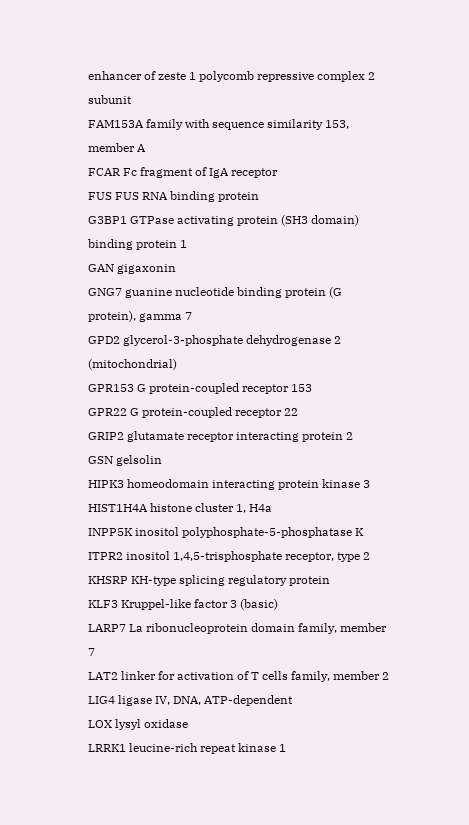enhancer of zeste 1 polycomb repressive complex 2 subunit
FAM153A family with sequence similarity 153, member A
FCAR Fc fragment of IgA receptor
FUS FUS RNA binding protein
G3BP1 GTPase activating protein (SH3 domain) binding protein 1
GAN gigaxonin
GNG7 guanine nucleotide binding protein (G protein), gamma 7
GPD2 glycerol-3-phosphate dehydrogenase 2 (mitochondrial)
GPR153 G protein-coupled receptor 153
GPR22 G protein-coupled receptor 22
GRIP2 glutamate receptor interacting protein 2
GSN gelsolin
HIPK3 homeodomain interacting protein kinase 3
HIST1H4A histone cluster 1, H4a
INPP5K inositol polyphosphate-5-phosphatase K
ITPR2 inositol 1,4,5-trisphosphate receptor, type 2
KHSRP KH-type splicing regulatory protein
KLF3 Kruppel-like factor 3 (basic)
LARP7 La ribonucleoprotein domain family, member 7
LAT2 linker for activation of T cells family, member 2
LIG4 ligase IV, DNA, ATP-dependent
LOX lysyl oxidase
LRRK1 leucine-rich repeat kinase 1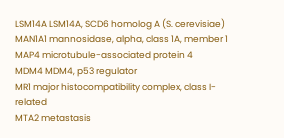LSM14A LSM14A, SCD6 homolog A (S. cerevisiae)
MAN1A1 mannosidase, alpha, class 1A, member 1
MAP4 microtubule-associated protein 4
MDM4 MDM4, p53 regulator
MR1 major histocompatibility complex, class I-related
MTA2 metastasis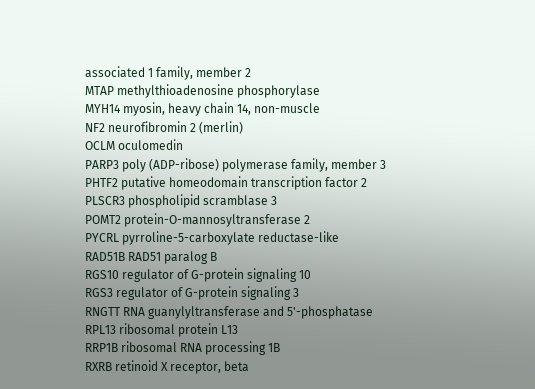associated 1 family, member 2
MTAP methylthioadenosine phosphorylase
MYH14 myosin, heavy chain 14, non-muscle
NF2 neurofibromin 2 (merlin)
OCLM oculomedin
PARP3 poly (ADP-ribose) polymerase family, member 3
PHTF2 putative homeodomain transcription factor 2
PLSCR3 phospholipid scramblase 3
POMT2 protein-O-mannosyltransferase 2
PYCRL pyrroline-5-carboxylate reductase-like
RAD51B RAD51 paralog B
RGS10 regulator of G-protein signaling 10
RGS3 regulator of G-protein signaling 3
RNGTT RNA guanylyltransferase and 5'-phosphatase
RPL13 ribosomal protein L13
RRP1B ribosomal RNA processing 1B
RXRB retinoid X receptor, beta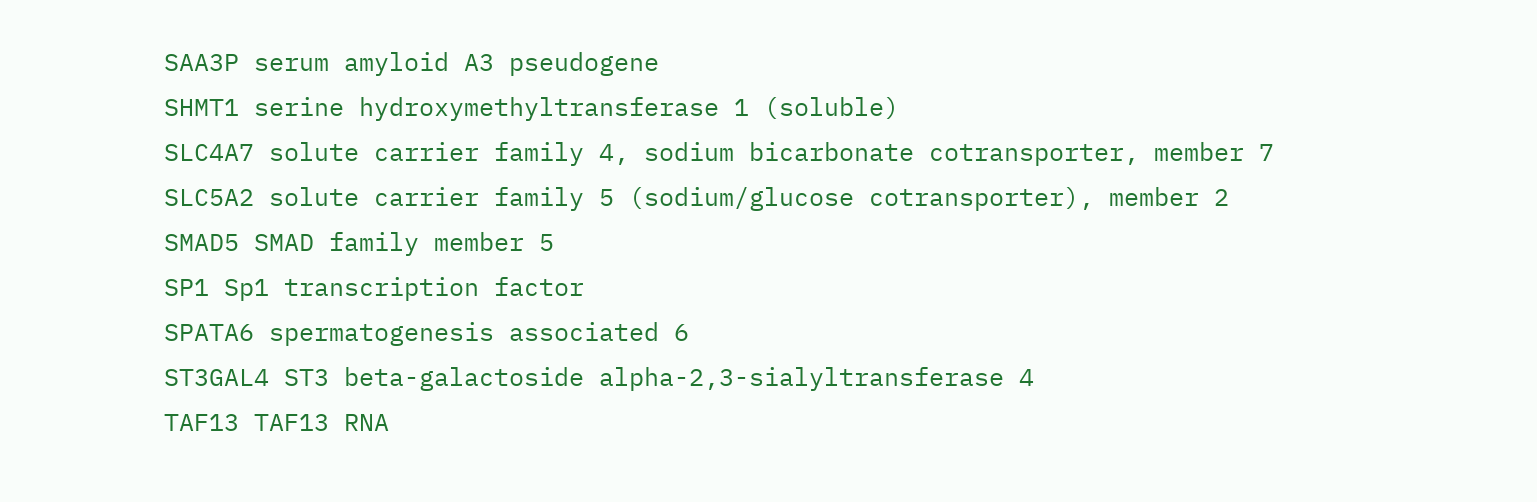SAA3P serum amyloid A3 pseudogene
SHMT1 serine hydroxymethyltransferase 1 (soluble)
SLC4A7 solute carrier family 4, sodium bicarbonate cotransporter, member 7
SLC5A2 solute carrier family 5 (sodium/glucose cotransporter), member 2
SMAD5 SMAD family member 5
SP1 Sp1 transcription factor
SPATA6 spermatogenesis associated 6
ST3GAL4 ST3 beta-galactoside alpha-2,3-sialyltransferase 4
TAF13 TAF13 RNA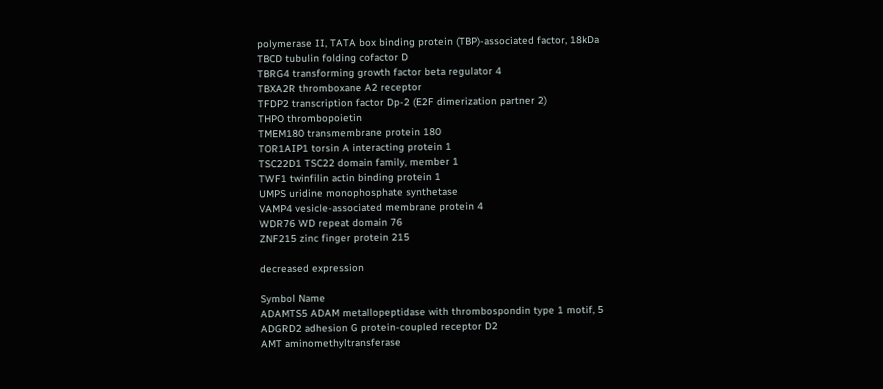polymerase II, TATA box binding protein (TBP)-associated factor, 18kDa
TBCD tubulin folding cofactor D
TBRG4 transforming growth factor beta regulator 4
TBXA2R thromboxane A2 receptor
TFDP2 transcription factor Dp-2 (E2F dimerization partner 2)
THPO thrombopoietin
TMEM180 transmembrane protein 180
TOR1AIP1 torsin A interacting protein 1
TSC22D1 TSC22 domain family, member 1
TWF1 twinfilin actin binding protein 1
UMPS uridine monophosphate synthetase
VAMP4 vesicle-associated membrane protein 4
WDR76 WD repeat domain 76
ZNF215 zinc finger protein 215

decreased expression

Symbol Name
ADAMTS5 ADAM metallopeptidase with thrombospondin type 1 motif, 5
ADGRD2 adhesion G protein-coupled receptor D2
AMT aminomethyltransferase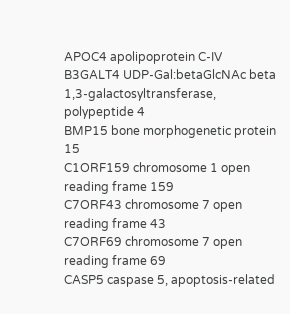APOC4 apolipoprotein C-IV
B3GALT4 UDP-Gal:betaGlcNAc beta 1,3-galactosyltransferase, polypeptide 4
BMP15 bone morphogenetic protein 15
C1ORF159 chromosome 1 open reading frame 159
C7ORF43 chromosome 7 open reading frame 43
C7ORF69 chromosome 7 open reading frame 69
CASP5 caspase 5, apoptosis-related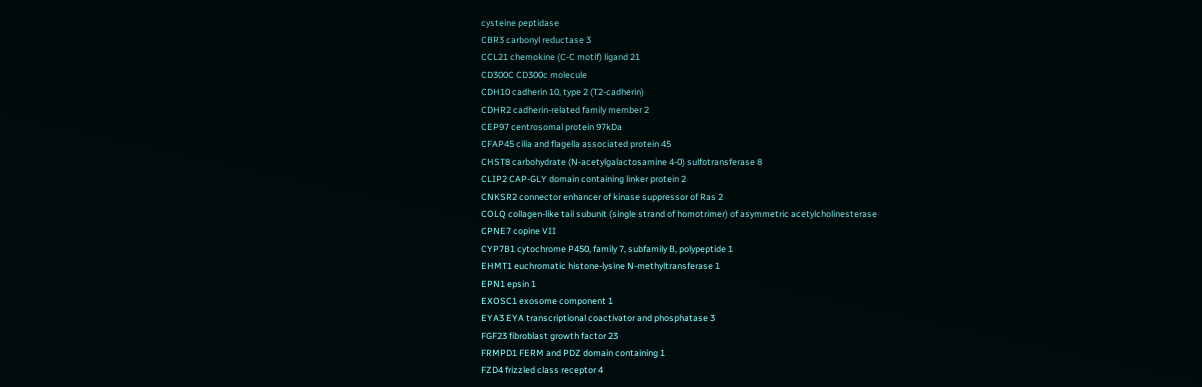cysteine peptidase
CBR3 carbonyl reductase 3
CCL21 chemokine (C-C motif) ligand 21
CD300C CD300c molecule
CDH10 cadherin 10, type 2 (T2-cadherin)
CDHR2 cadherin-related family member 2
CEP97 centrosomal protein 97kDa
CFAP45 cilia and flagella associated protein 45
CHST8 carbohydrate (N-acetylgalactosamine 4-0) sulfotransferase 8
CLIP2 CAP-GLY domain containing linker protein 2
CNKSR2 connector enhancer of kinase suppressor of Ras 2
COLQ collagen-like tail subunit (single strand of homotrimer) of asymmetric acetylcholinesterase
CPNE7 copine VII
CYP7B1 cytochrome P450, family 7, subfamily B, polypeptide 1
EHMT1 euchromatic histone-lysine N-methyltransferase 1
EPN1 epsin 1
EXOSC1 exosome component 1
EYA3 EYA transcriptional coactivator and phosphatase 3
FGF23 fibroblast growth factor 23
FRMPD1 FERM and PDZ domain containing 1
FZD4 frizzled class receptor 4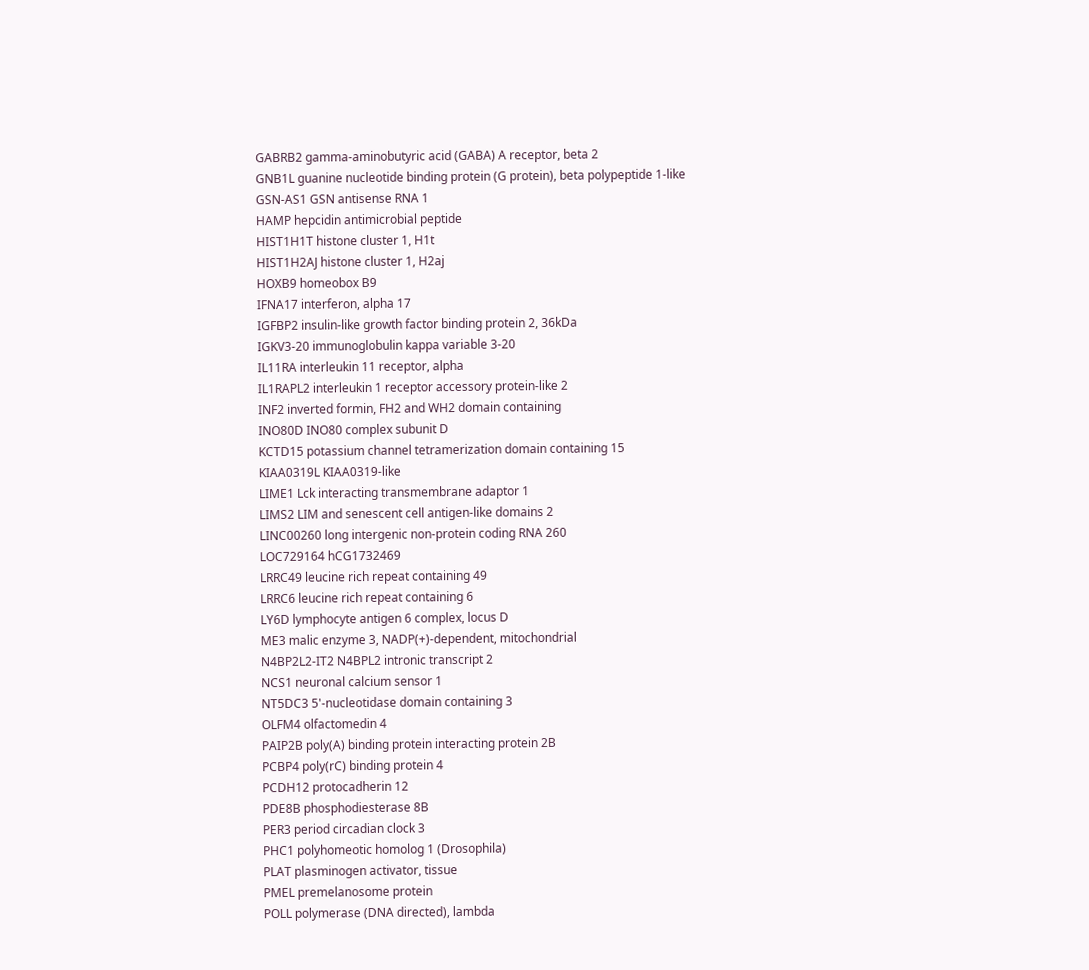GABRB2 gamma-aminobutyric acid (GABA) A receptor, beta 2
GNB1L guanine nucleotide binding protein (G protein), beta polypeptide 1-like
GSN-AS1 GSN antisense RNA 1
HAMP hepcidin antimicrobial peptide
HIST1H1T histone cluster 1, H1t
HIST1H2AJ histone cluster 1, H2aj
HOXB9 homeobox B9
IFNA17 interferon, alpha 17
IGFBP2 insulin-like growth factor binding protein 2, 36kDa
IGKV3-20 immunoglobulin kappa variable 3-20
IL11RA interleukin 11 receptor, alpha
IL1RAPL2 interleukin 1 receptor accessory protein-like 2
INF2 inverted formin, FH2 and WH2 domain containing
INO80D INO80 complex subunit D
KCTD15 potassium channel tetramerization domain containing 15
KIAA0319L KIAA0319-like
LIME1 Lck interacting transmembrane adaptor 1
LIMS2 LIM and senescent cell antigen-like domains 2
LINC00260 long intergenic non-protein coding RNA 260
LOC729164 hCG1732469
LRRC49 leucine rich repeat containing 49
LRRC6 leucine rich repeat containing 6
LY6D lymphocyte antigen 6 complex, locus D
ME3 malic enzyme 3, NADP(+)-dependent, mitochondrial
N4BP2L2-IT2 N4BPL2 intronic transcript 2
NCS1 neuronal calcium sensor 1
NT5DC3 5'-nucleotidase domain containing 3
OLFM4 olfactomedin 4
PAIP2B poly(A) binding protein interacting protein 2B
PCBP4 poly(rC) binding protein 4
PCDH12 protocadherin 12
PDE8B phosphodiesterase 8B
PER3 period circadian clock 3
PHC1 polyhomeotic homolog 1 (Drosophila)
PLAT plasminogen activator, tissue
PMEL premelanosome protein
POLL polymerase (DNA directed), lambda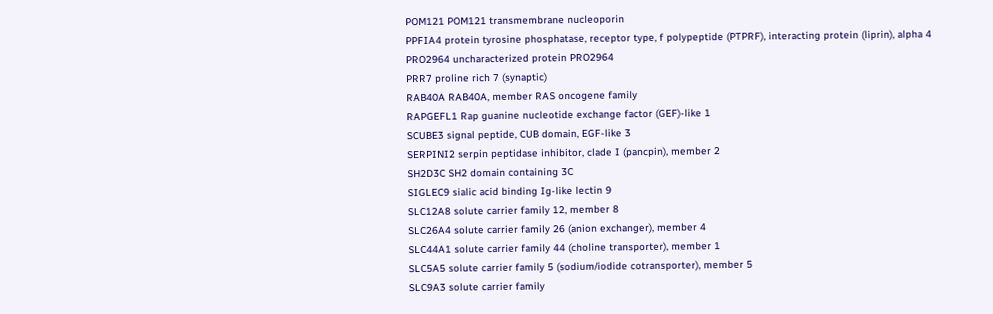POM121 POM121 transmembrane nucleoporin
PPFIA4 protein tyrosine phosphatase, receptor type, f polypeptide (PTPRF), interacting protein (liprin), alpha 4
PRO2964 uncharacterized protein PRO2964
PRR7 proline rich 7 (synaptic)
RAB40A RAB40A, member RAS oncogene family
RAPGEFL1 Rap guanine nucleotide exchange factor (GEF)-like 1
SCUBE3 signal peptide, CUB domain, EGF-like 3
SERPINI2 serpin peptidase inhibitor, clade I (pancpin), member 2
SH2D3C SH2 domain containing 3C
SIGLEC9 sialic acid binding Ig-like lectin 9
SLC12A8 solute carrier family 12, member 8
SLC26A4 solute carrier family 26 (anion exchanger), member 4
SLC44A1 solute carrier family 44 (choline transporter), member 1
SLC5A5 solute carrier family 5 (sodium/iodide cotransporter), member 5
SLC9A3 solute carrier family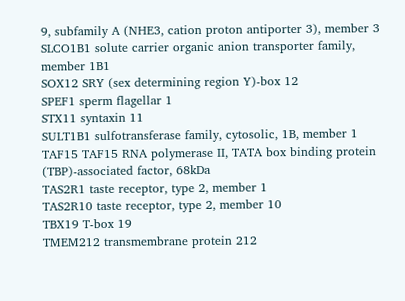9, subfamily A (NHE3, cation proton antiporter 3), member 3
SLCO1B1 solute carrier organic anion transporter family, member 1B1
SOX12 SRY (sex determining region Y)-box 12
SPEF1 sperm flagellar 1
STX11 syntaxin 11
SULT1B1 sulfotransferase family, cytosolic, 1B, member 1
TAF15 TAF15 RNA polymerase II, TATA box binding protein (TBP)-associated factor, 68kDa
TAS2R1 taste receptor, type 2, member 1
TAS2R10 taste receptor, type 2, member 10
TBX19 T-box 19
TMEM212 transmembrane protein 212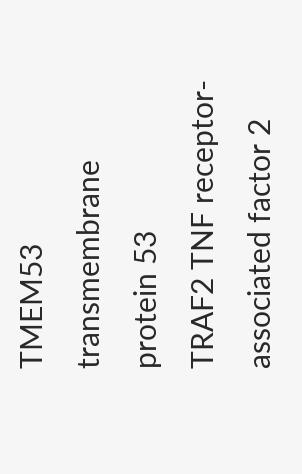TMEM53 transmembrane protein 53
TRAF2 TNF receptor-associated factor 2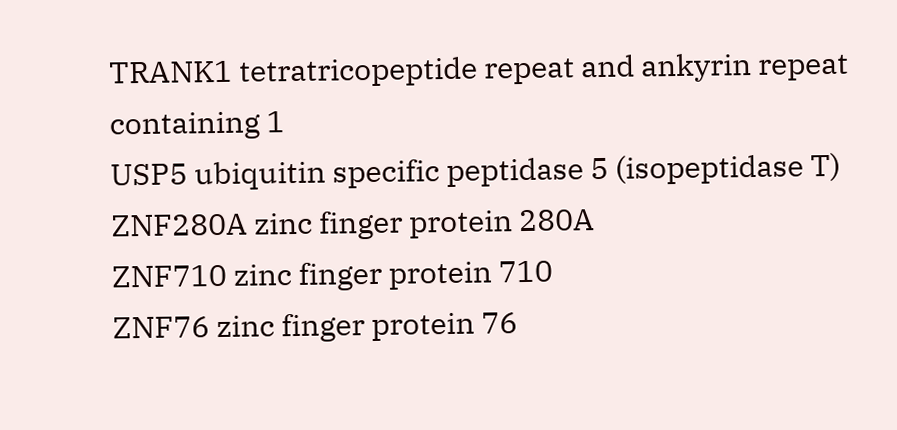TRANK1 tetratricopeptide repeat and ankyrin repeat containing 1
USP5 ubiquitin specific peptidase 5 (isopeptidase T)
ZNF280A zinc finger protein 280A
ZNF710 zinc finger protein 710
ZNF76 zinc finger protein 76